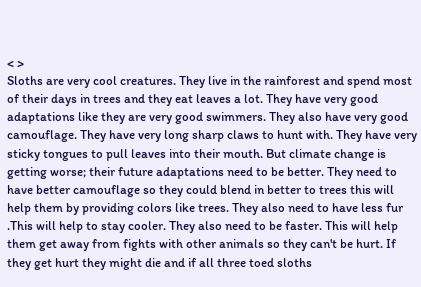< >
Sloths are very cool creatures. They live in the rainforest and spend most of their days in trees and they eat leaves a lot. They have very good adaptations like they are very good swimmers. They also have very good camouflage. They have very long sharp claws to hunt with. They have very sticky tongues to pull leaves into their mouth. But climate change is getting worse; their future adaptations need to be better. They need to have better camouflage so they could blend in better to trees this will help them by providing colors like trees. They also need to have less fur .This will help to stay cooler. They also need to be faster. This will help them get away from fights with other animals so they can't be hurt. If they get hurt they might die and if all three toed sloths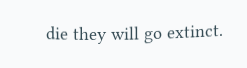die they will go extinct.